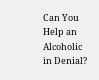Can You Help an Alcoholic in Denial?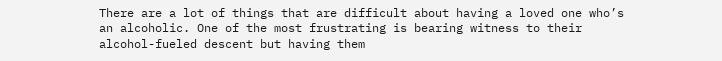There are a lot of things that are difficult about having a loved one who’s an alcoholic. One of the most frustrating is bearing witness to their alcohol-fueled descent but having them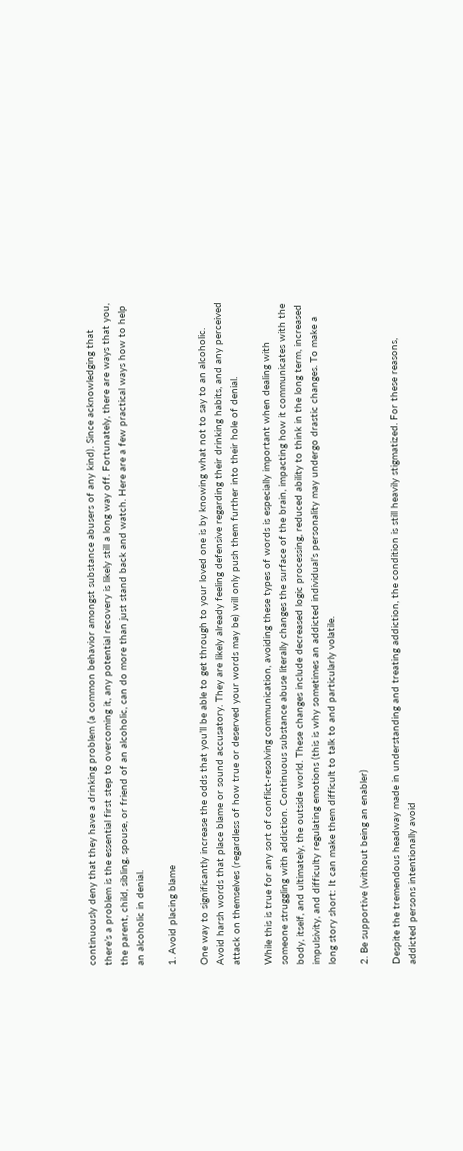continuously deny that they have a drinking problem (a common behavior amongst substance abusers of any kind). Since acknowledging that there’s a problem is the essential first step to overcoming it, any potential recovery is likely still a long way off. Fortunately, there are ways that you, the parent, child, sibling, spouse, or friend of an alcoholic, can do more than just stand back and watch. Here are a few practical ways how to help an alcoholic in denial.

1. Avoid placing blame

One way to significantly increase the odds that you’ll be able to get through to your loved one is by knowing what not to say to an alcoholic. Avoid harsh words that place blame or sound accusatory. They are likely already feeling defensive regarding their drinking habits, and any perceived attack on themselves (regardless of how true or deserved your words may be) will only push them further into their hole of denial.

While this is true for any sort of conflict-resolving communication, avoiding these types of words is especially important when dealing with someone struggling with addiction. Continuous substance abuse literally changes the surface of the brain, impacting how it communicates with the body, itself, and ultimately, the outside world. These changes include decreased logic processing, reduced ability to think in the long term, increased impulsivity, and difficulty regulating emotions (this is why sometimes an addicted individual’s personality may undergo drastic changes. To make a long story short: It can make them difficult to talk to and particularly volatile.

2. Be supportive (without being an enabler)

Despite the tremendous headway made in understanding and treating addiction, the condition is still heavily stigmatized. For these reasons, addicted persons intentionally avoid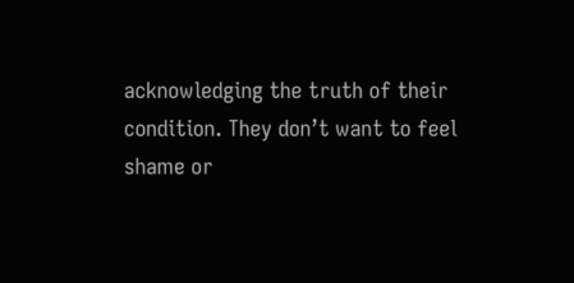acknowledging the truth of their condition. They don’t want to feel shame or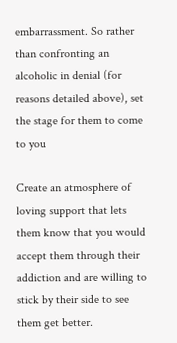embarrassment. So rather than confronting an alcoholic in denial (for reasons detailed above), set the stage for them to come to you

Create an atmosphere of loving support that lets them know that you would accept them through their addiction and are willing to stick by their side to see them get better.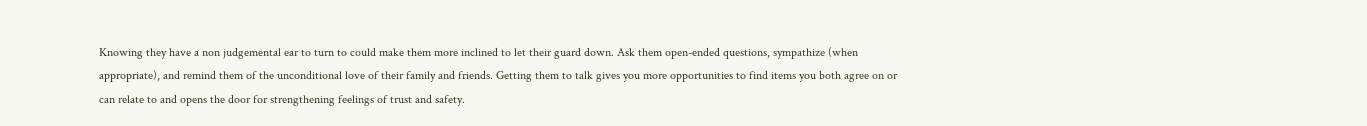Knowing they have a non judgemental ear to turn to could make them more inclined to let their guard down. Ask them open-ended questions, sympathize (when appropriate), and remind them of the unconditional love of their family and friends. Getting them to talk gives you more opportunities to find items you both agree on or can relate to and opens the door for strengthening feelings of trust and safety.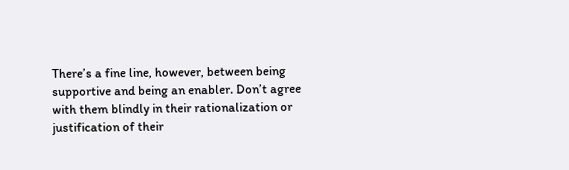There’s a fine line, however, between being supportive and being an enabler. Don’t agree with them blindly in their rationalization or justification of their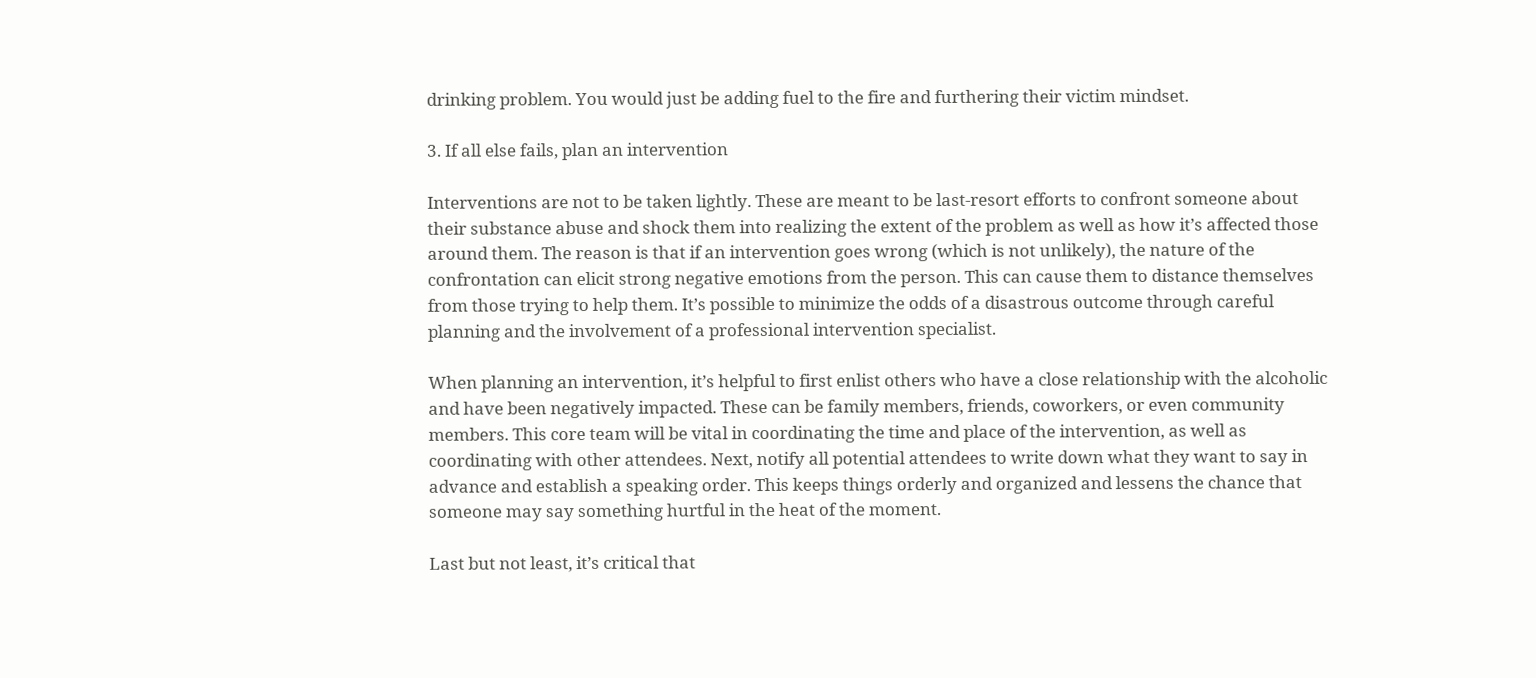drinking problem. You would just be adding fuel to the fire and furthering their victim mindset.

3. If all else fails, plan an intervention

Interventions are not to be taken lightly. These are meant to be last-resort efforts to confront someone about their substance abuse and shock them into realizing the extent of the problem as well as how it’s affected those around them. The reason is that if an intervention goes wrong (which is not unlikely), the nature of the confrontation can elicit strong negative emotions from the person. This can cause them to distance themselves from those trying to help them. It’s possible to minimize the odds of a disastrous outcome through careful planning and the involvement of a professional intervention specialist.

When planning an intervention, it’s helpful to first enlist others who have a close relationship with the alcoholic and have been negatively impacted. These can be family members, friends, coworkers, or even community members. This core team will be vital in coordinating the time and place of the intervention, as well as coordinating with other attendees. Next, notify all potential attendees to write down what they want to say in advance and establish a speaking order. This keeps things orderly and organized and lessens the chance that someone may say something hurtful in the heat of the moment.

Last but not least, it’s critical that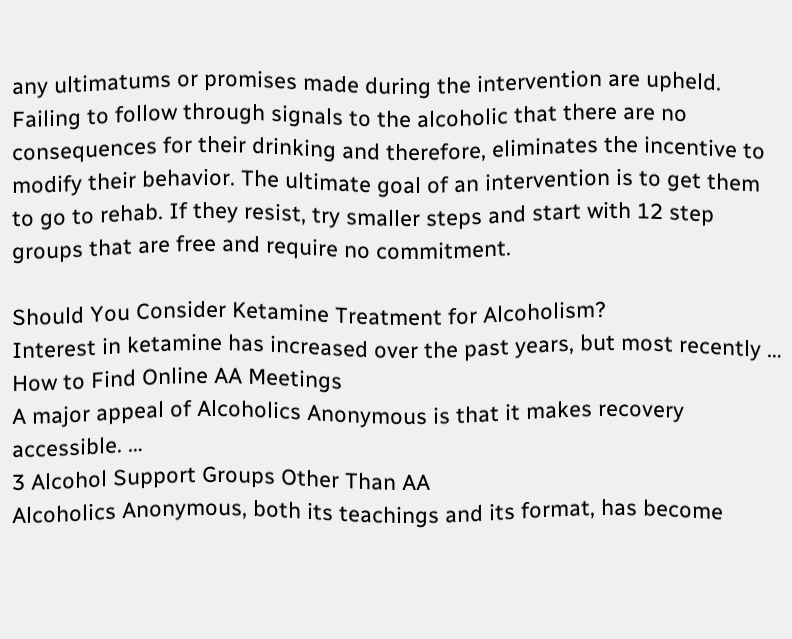any ultimatums or promises made during the intervention are upheld. Failing to follow through signals to the alcoholic that there are no consequences for their drinking and therefore, eliminates the incentive to modify their behavior. The ultimate goal of an intervention is to get them to go to rehab. If they resist, try smaller steps and start with 12 step groups that are free and require no commitment.

Should You Consider Ketamine Treatment for Alcoholism?
Interest in ketamine has increased over the past years, but most recently …
How to Find Online AA Meetings
A major appeal of Alcoholics Anonymous is that it makes recovery accessible. …
3 Alcohol Support Groups Other Than AA
Alcoholics Anonymous, both its teachings and its format, has become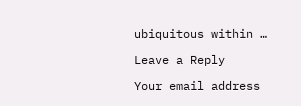ubiquitous within …

Leave a Reply

Your email address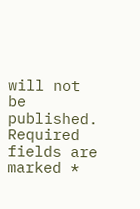will not be published. Required fields are marked *